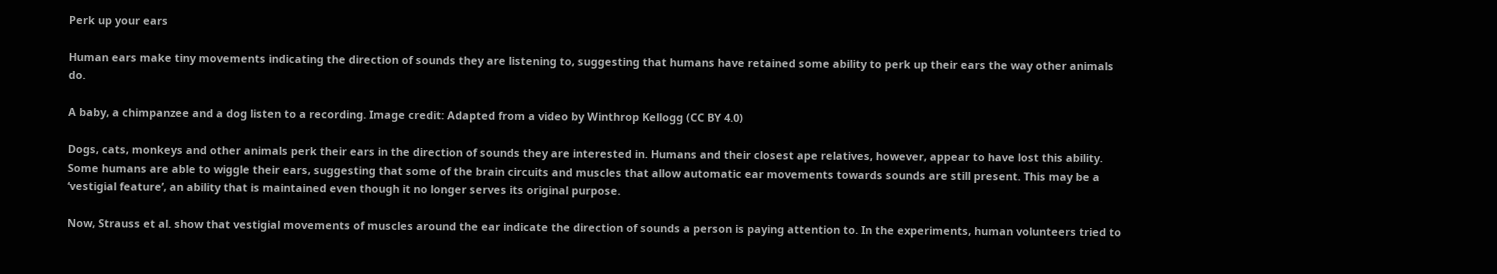Perk up your ears

Human ears make tiny movements indicating the direction of sounds they are listening to, suggesting that humans have retained some ability to perk up their ears the way other animals do.

A baby, a chimpanzee and a dog listen to a recording. Image credit: Adapted from a video by Winthrop Kellogg (CC BY 4.0)

Dogs, cats, monkeys and other animals perk their ears in the direction of sounds they are interested in. Humans and their closest ape relatives, however, appear to have lost this ability. Some humans are able to wiggle their ears, suggesting that some of the brain circuits and muscles that allow automatic ear movements towards sounds are still present. This may be a ‘vestigial feature’, an ability that is maintained even though it no longer serves its original purpose.

Now, Strauss et al. show that vestigial movements of muscles around the ear indicate the direction of sounds a person is paying attention to. In the experiments, human volunteers tried to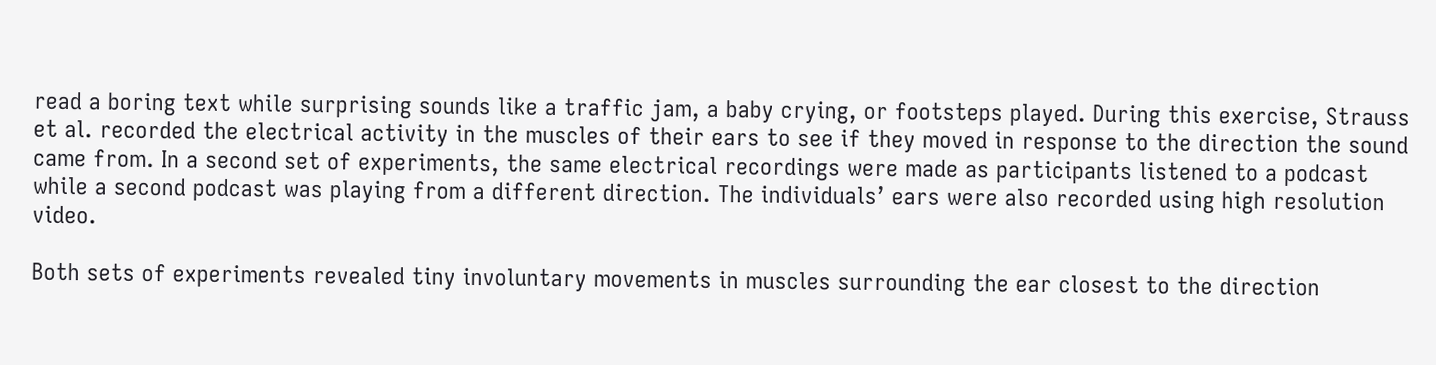read a boring text while surprising sounds like a traffic jam, a baby crying, or footsteps played. During this exercise, Strauss et al. recorded the electrical activity in the muscles of their ears to see if they moved in response to the direction the sound came from. In a second set of experiments, the same electrical recordings were made as participants listened to a podcast while a second podcast was playing from a different direction. The individuals’ ears were also recorded using high resolution video.

Both sets of experiments revealed tiny involuntary movements in muscles surrounding the ear closest to the direction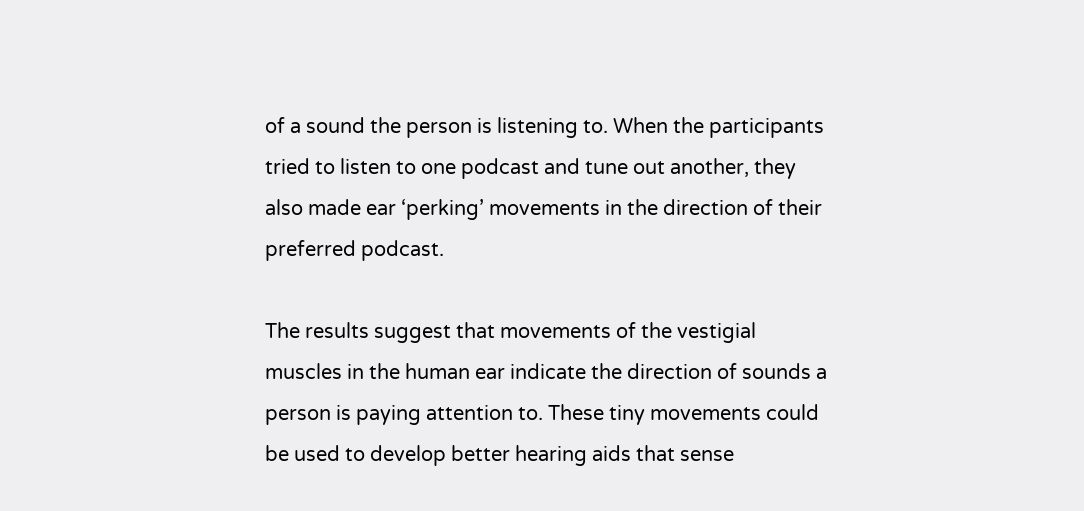of a sound the person is listening to. When the participants tried to listen to one podcast and tune out another, they also made ear ‘perking’ movements in the direction of their preferred podcast.

The results suggest that movements of the vestigial muscles in the human ear indicate the direction of sounds a person is paying attention to. These tiny movements could be used to develop better hearing aids that sense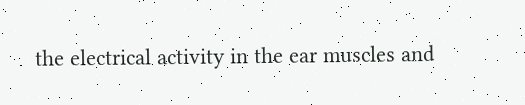the electrical activity in the ear muscles and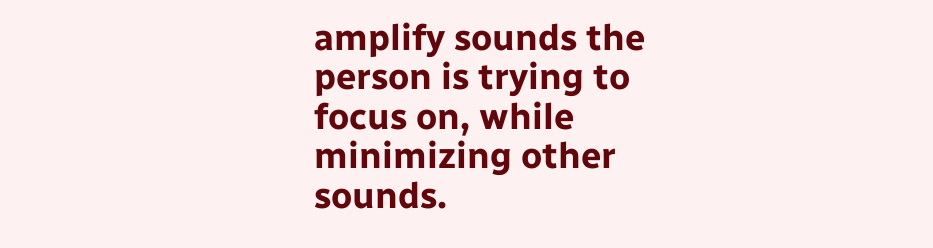amplify sounds the person is trying to focus on, while minimizing other sounds.